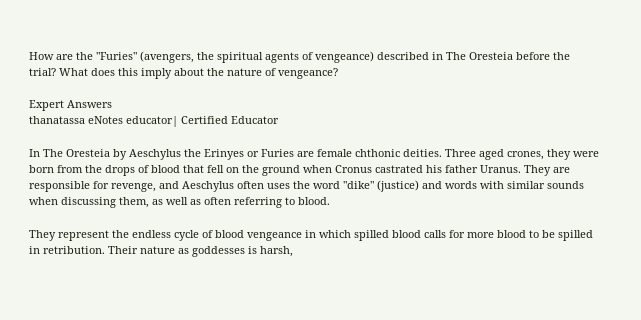How are the "Furies" (avengers, the spiritual agents of vengeance) described in The Oresteia before the trial? What does this imply about the nature of vengeance?

Expert Answers
thanatassa eNotes educator| Certified Educator

In The Oresteia by Aeschylus the Erinyes or Furies are female chthonic deities. Three aged crones, they were born from the drops of blood that fell on the ground when Cronus castrated his father Uranus. They are responsible for revenge, and Aeschylus often uses the word "dike" (justice) and words with similar sounds when discussing them, as well as often referring to blood.

They represent the endless cycle of blood vengeance in which spilled blood calls for more blood to be spilled in retribution. Their nature as goddesses is harsh,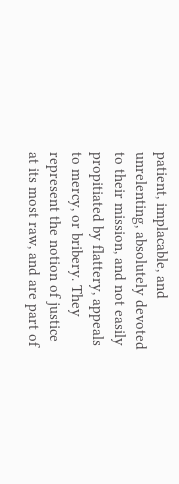patient, implacable, and unrelenting, absolutely devoted to their mission, and not easily propitiated by flattery, appeals to mercy, or bribery. They represent the notion of justice at its most raw, and are part of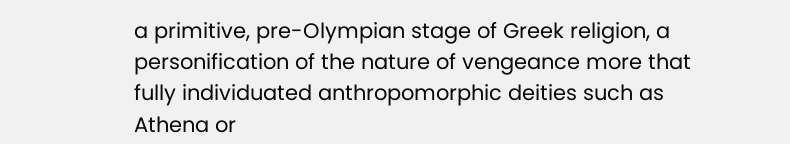a primitive, pre-Olympian stage of Greek religion, a personification of the nature of vengeance more that fully individuated anthropomorphic deities such as Athena or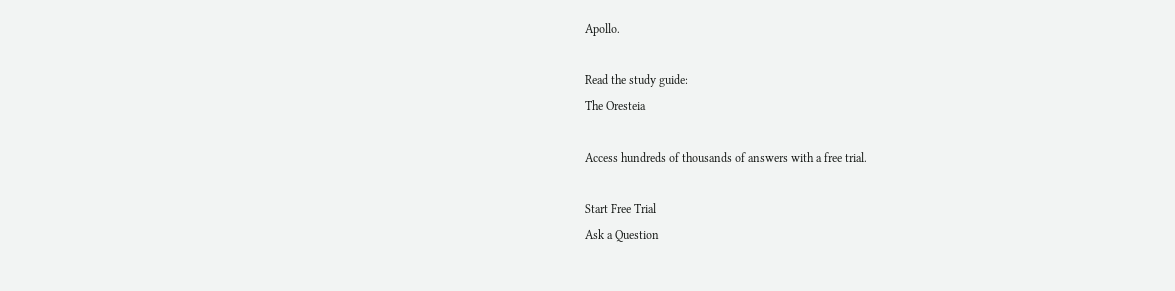Apollo.

Read the study guide:
The Oresteia

Access hundreds of thousands of answers with a free trial.

Start Free Trial
Ask a Question